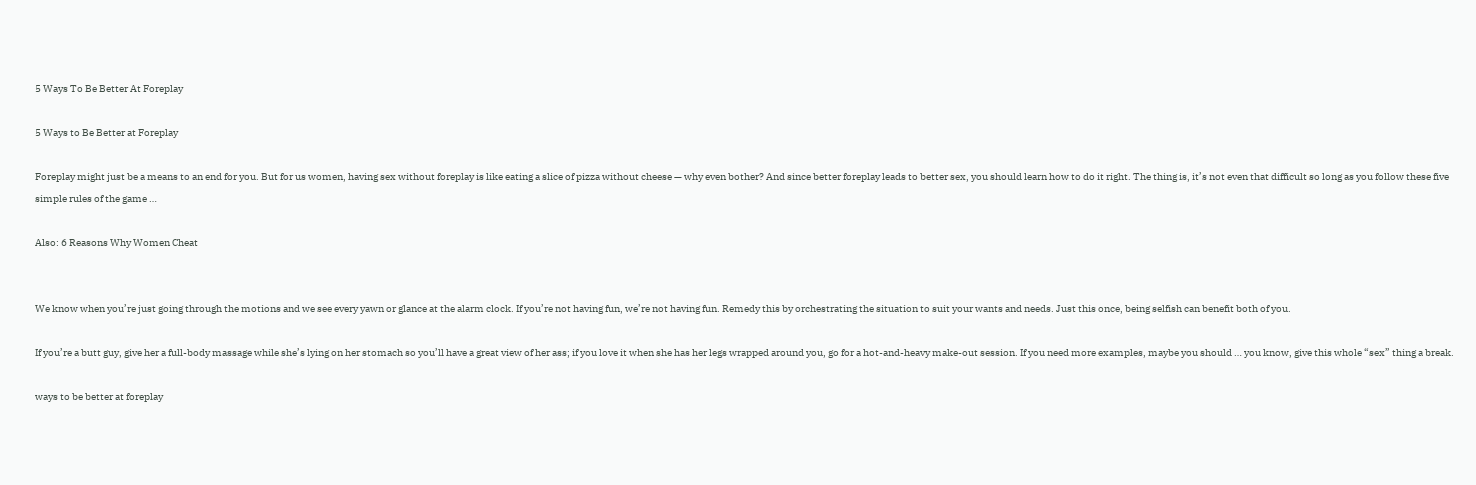5 Ways To Be Better At Foreplay

5 Ways to Be Better at Foreplay

Foreplay might just be a means to an end for you. But for us women, having sex without foreplay is like eating a slice of pizza without cheese — why even bother? And since better foreplay leads to better sex, you should learn how to do it right. The thing is, it’s not even that difficult so long as you follow these five simple rules of the game …

Also: 6 Reasons Why Women Cheat


We know when you’re just going through the motions and we see every yawn or glance at the alarm clock. If you’re not having fun, we’re not having fun. Remedy this by orchestrating the situation to suit your wants and needs. Just this once, being selfish can benefit both of you.

If you’re a butt guy, give her a full-body massage while she’s lying on her stomach so you’ll have a great view of her ass; if you love it when she has her legs wrapped around you, go for a hot-and-heavy make-out session. If you need more examples, maybe you should … you know, give this whole “sex” thing a break.

ways to be better at foreplay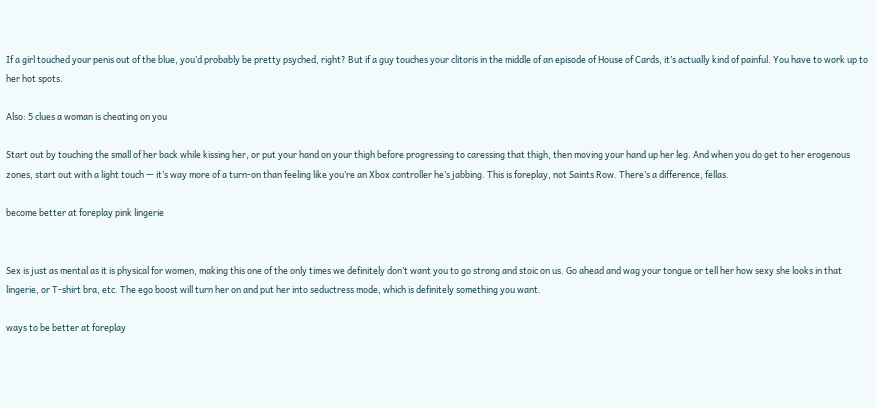If a girl touched your penis out of the blue, you’d probably be pretty psyched, right? But if a guy touches your clitoris in the middle of an episode of House of Cards, it’s actually kind of painful. You have to work up to her hot spots.

Also: 5 clues a woman is cheating on you

Start out by touching the small of her back while kissing her, or put your hand on your thigh before progressing to caressing that thigh, then moving your hand up her leg. And when you do get to her erogenous zones, start out with a light touch — it’s way more of a turn-on than feeling like you’re an Xbox controller he’s jabbing. This is foreplay, not Saints Row. There’s a difference, fellas.

become better at foreplay pink lingerie


Sex is just as mental as it is physical for women, making this one of the only times we definitely don’t want you to go strong and stoic on us. Go ahead and wag your tongue or tell her how sexy she looks in that lingerie, or T-shirt bra, etc. The ego boost will turn her on and put her into seductress mode, which is definitely something you want.

ways to be better at foreplay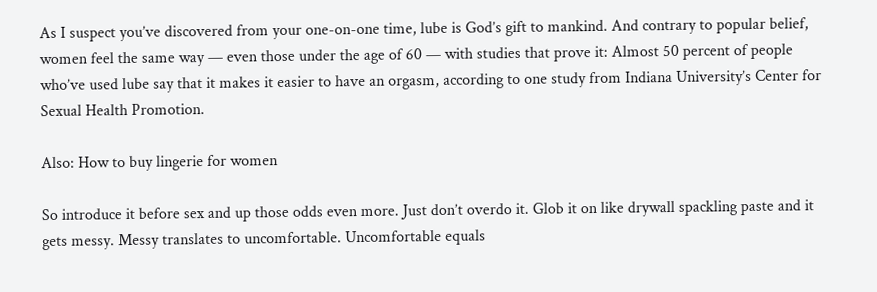As I suspect you’ve discovered from your one-on-one time, lube is God’s gift to mankind. And contrary to popular belief, women feel the same way — even those under the age of 60 — with studies that prove it: Almost 50 percent of people who’ve used lube say that it makes it easier to have an orgasm, according to one study from Indiana University’s Center for Sexual Health Promotion.

Also: How to buy lingerie for women

So introduce it before sex and up those odds even more. Just don’t overdo it. Glob it on like drywall spackling paste and it gets messy. Messy translates to uncomfortable. Uncomfortable equals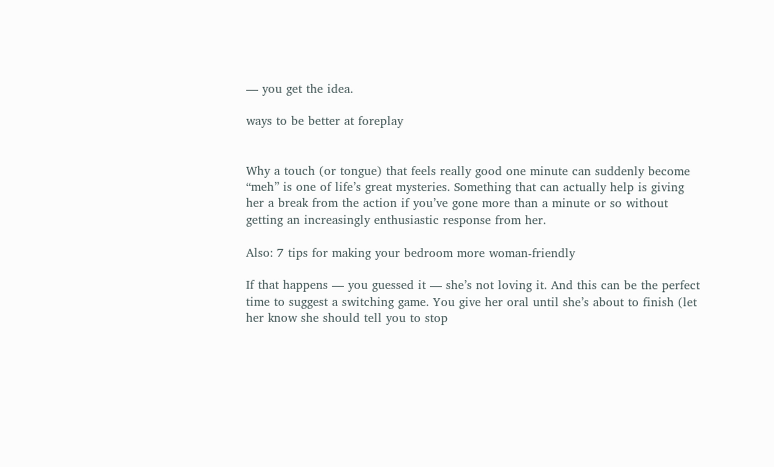— you get the idea.

ways to be better at foreplay


Why a touch (or tongue) that feels really good one minute can suddenly become “meh” is one of life’s great mysteries. Something that can actually help is giving her a break from the action if you’ve gone more than a minute or so without getting an increasingly enthusiastic response from her.

Also: 7 tips for making your bedroom more woman-friendly

If that happens — you guessed it — she’s not loving it. And this can be the perfect time to suggest a switching game. You give her oral until she’s about to finish (let her know she should tell you to stop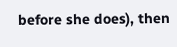before she does), then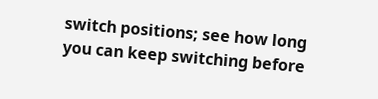switch positions; see how long you can keep switching before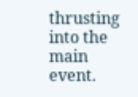thrusting into the main event.